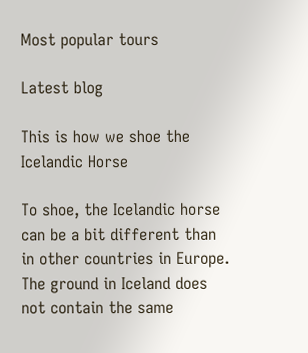Most popular tours

Latest blog

This is how we shoe the Icelandic Horse

To shoe, the Icelandic horse can be a bit different than in other countries in Europe. The ground in Iceland does not contain the same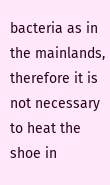bacteria as in the mainlands, therefore it is not necessary to heat the shoe in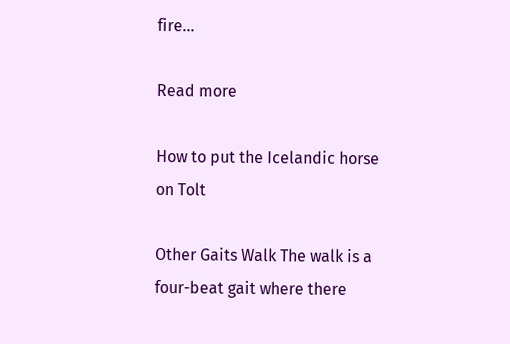fire…

Read more

How to put the Icelandic horse on Tolt

Other Gaits Walk The walk is a four-beat gait where there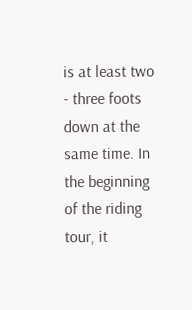is at least two - three foots down at the same time. In the beginning of the riding tour, it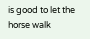is good to let the horse walk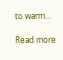to warm…

Read more